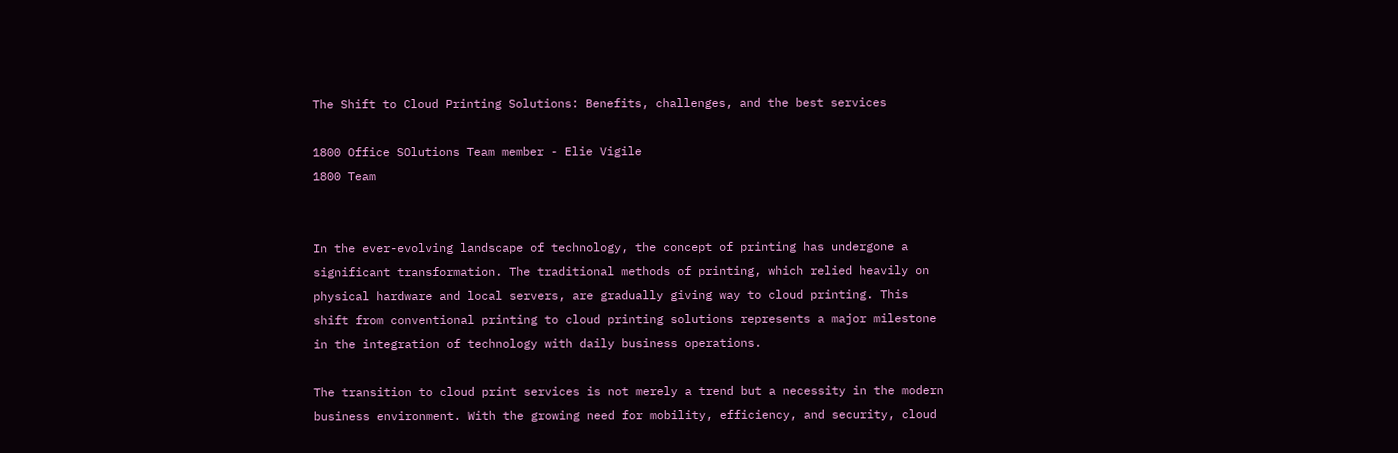The Shift to Cloud Printing Solutions: Benefits, challenges, and the best services

1800 Office SOlutions Team member - Elie Vigile
1800 Team


In the ever-evolving landscape of technology, the concept of printing has undergone a significant transformation. The traditional methods of printing, which relied heavily on physical hardware and local servers, are gradually giving way to cloud printing. This shift from conventional printing to cloud printing solutions represents a major milestone in the integration of technology with daily business operations.

The transition to cloud print services is not merely a trend but a necessity in the modern business environment. With the growing need for mobility, efficiency, and security, cloud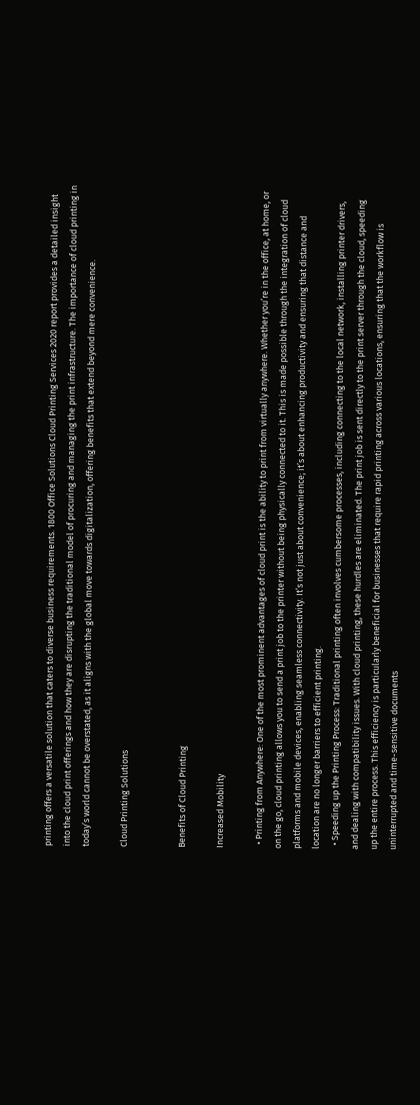printing offers a versatile solution that caters to diverse business requirements. 1800 Office Solutions Cloud Printing Services 2020 report provides a detailed insight into the cloud print offerings and how they are disrupting the traditional model of procuring and managing the print infrastructure. The importance of cloud printing in today’s world cannot be overstated, as it aligns with the global move towards digitalization, offering benefits that extend beyond mere convenience.

Cloud Printing Solutions


Benefits of Cloud Printing

Increased Mobility

  • Printing from Anywhere: One of the most prominent advantages of cloud print is the ability to print from virtually anywhere. Whether you’re in the office, at home, or on the go, cloud printing allows you to send a print job to the printer without being physically connected to it. This is made possible through the integration of cloud platforms and mobile devices, enabling seamless connectivity. It’s not just about convenience; it’s about enhancing productivity and ensuring that distance and location are no longer barriers to efficient printing.
  • Speeding up the Printing Process: Traditional printing often involves cumbersome processes, including connecting to the local network, installing printer drivers, and dealing with compatibility issues. With cloud printing, these hurdles are eliminated. The print job is sent directly to the print server through the cloud, speeding up the entire process. This efficiency is particularly beneficial for businesses that require rapid printing across various locations, ensuring that the workflow is uninterrupted and time-sensitive documents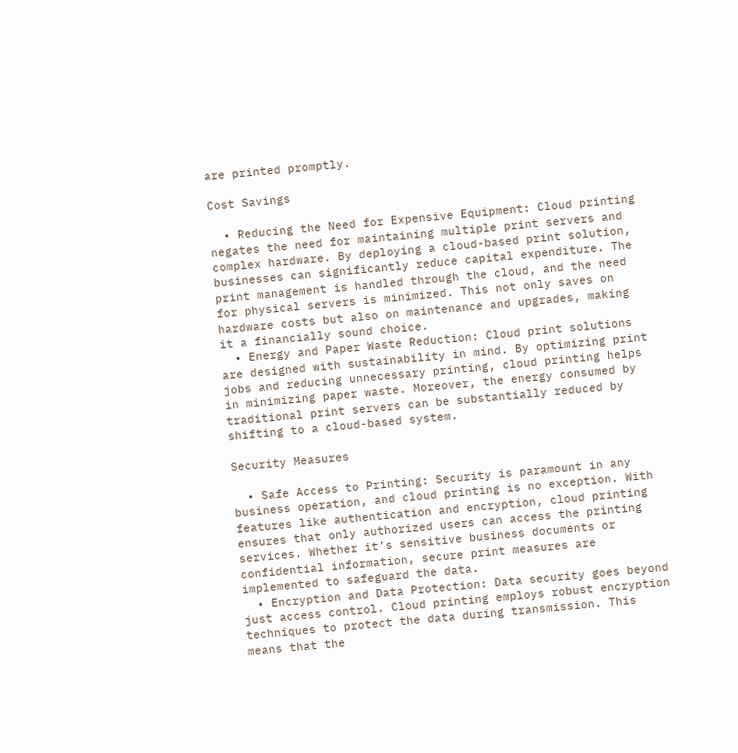are printed promptly.

Cost Savings

  • Reducing the Need for Expensive Equipment: Cloud printing negates the need for maintaining multiple print servers and complex hardware. By deploying a cloud-based print solution, businesses can significantly reduce capital expenditure. The print management is handled through the cloud, and the need for physical servers is minimized. This not only saves on hardware costs but also on maintenance and upgrades, making it a financially sound choice.
  • Energy and Paper Waste Reduction: Cloud print solutions are designed with sustainability in mind. By optimizing print jobs and reducing unnecessary printing, cloud printing helps in minimizing paper waste. Moreover, the energy consumed by traditional print servers can be substantially reduced by shifting to a cloud-based system.

Security Measures

  • Safe Access to Printing: Security is paramount in any business operation, and cloud printing is no exception. With features like authentication and encryption, cloud printing ensures that only authorized users can access the printing services. Whether it’s sensitive business documents or confidential information, secure print measures are implemented to safeguard the data.
  • Encryption and Data Protection: Data security goes beyond just access control. Cloud printing employs robust encryption techniques to protect the data during transmission. This means that the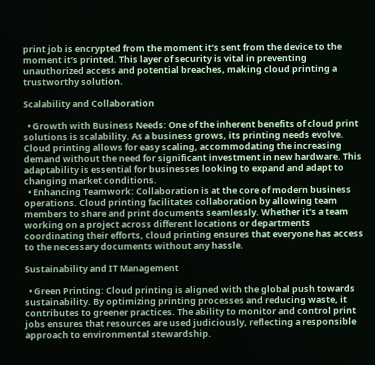print job is encrypted from the moment it’s sent from the device to the moment it’s printed. This layer of security is vital in preventing unauthorized access and potential breaches, making cloud printing a trustworthy solution.

Scalability and Collaboration

  • Growth with Business Needs: One of the inherent benefits of cloud print solutions is scalability. As a business grows, its printing needs evolve. Cloud printing allows for easy scaling, accommodating the increasing demand without the need for significant investment in new hardware. This adaptability is essential for businesses looking to expand and adapt to changing market conditions.
  • Enhancing Teamwork: Collaboration is at the core of modern business operations. Cloud printing facilitates collaboration by allowing team members to share and print documents seamlessly. Whether it’s a team working on a project across different locations or departments coordinating their efforts, cloud printing ensures that everyone has access to the necessary documents without any hassle.

Sustainability and IT Management

  • Green Printing: Cloud printing is aligned with the global push towards sustainability. By optimizing printing processes and reducing waste, it contributes to greener practices. The ability to monitor and control print jobs ensures that resources are used judiciously, reflecting a responsible approach to environmental stewardship.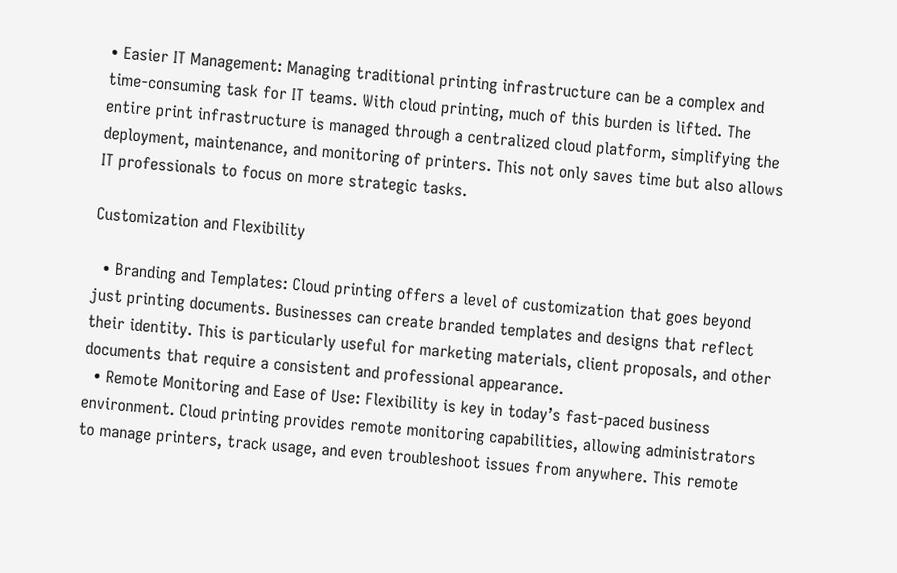• Easier IT Management: Managing traditional printing infrastructure can be a complex and time-consuming task for IT teams. With cloud printing, much of this burden is lifted. The entire print infrastructure is managed through a centralized cloud platform, simplifying the deployment, maintenance, and monitoring of printers. This not only saves time but also allows IT professionals to focus on more strategic tasks.

Customization and Flexibility

  • Branding and Templates: Cloud printing offers a level of customization that goes beyond just printing documents. Businesses can create branded templates and designs that reflect their identity. This is particularly useful for marketing materials, client proposals, and other documents that require a consistent and professional appearance.
  • Remote Monitoring and Ease of Use: Flexibility is key in today’s fast-paced business environment. Cloud printing provides remote monitoring capabilities, allowing administrators to manage printers, track usage, and even troubleshoot issues from anywhere. This remote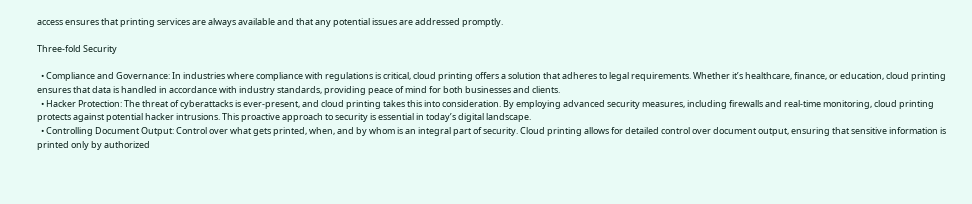access ensures that printing services are always available and that any potential issues are addressed promptly.

Three-fold Security

  • Compliance and Governance: In industries where compliance with regulations is critical, cloud printing offers a solution that adheres to legal requirements. Whether it’s healthcare, finance, or education, cloud printing ensures that data is handled in accordance with industry standards, providing peace of mind for both businesses and clients.
  • Hacker Protection: The threat of cyberattacks is ever-present, and cloud printing takes this into consideration. By employing advanced security measures, including firewalls and real-time monitoring, cloud printing protects against potential hacker intrusions. This proactive approach to security is essential in today’s digital landscape.
  • Controlling Document Output: Control over what gets printed, when, and by whom is an integral part of security. Cloud printing allows for detailed control over document output, ensuring that sensitive information is printed only by authorized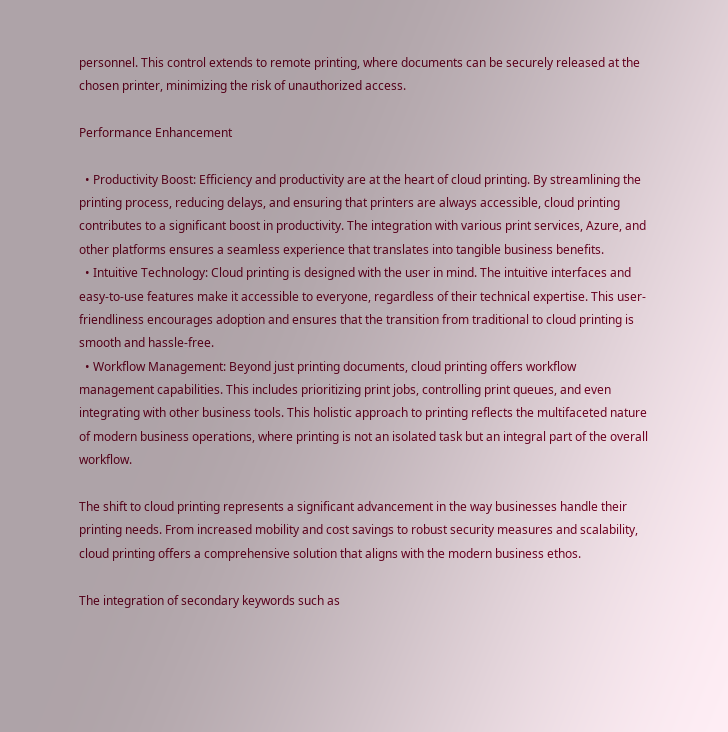personnel. This control extends to remote printing, where documents can be securely released at the chosen printer, minimizing the risk of unauthorized access.

Performance Enhancement

  • Productivity Boost: Efficiency and productivity are at the heart of cloud printing. By streamlining the printing process, reducing delays, and ensuring that printers are always accessible, cloud printing contributes to a significant boost in productivity. The integration with various print services, Azure, and other platforms ensures a seamless experience that translates into tangible business benefits.
  • Intuitive Technology: Cloud printing is designed with the user in mind. The intuitive interfaces and easy-to-use features make it accessible to everyone, regardless of their technical expertise. This user-friendliness encourages adoption and ensures that the transition from traditional to cloud printing is smooth and hassle-free.
  • Workflow Management: Beyond just printing documents, cloud printing offers workflow management capabilities. This includes prioritizing print jobs, controlling print queues, and even integrating with other business tools. This holistic approach to printing reflects the multifaceted nature of modern business operations, where printing is not an isolated task but an integral part of the overall workflow.

The shift to cloud printing represents a significant advancement in the way businesses handle their printing needs. From increased mobility and cost savings to robust security measures and scalability, cloud printing offers a comprehensive solution that aligns with the modern business ethos.

The integration of secondary keywords such as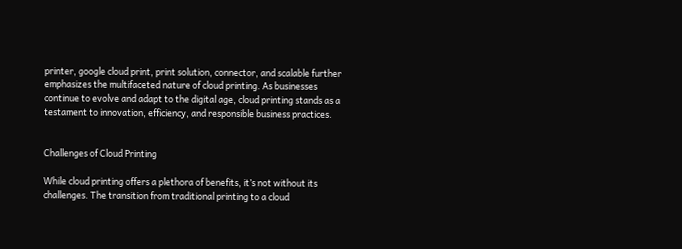printer, google cloud print, print solution, connector, and scalable further emphasizes the multifaceted nature of cloud printing. As businesses continue to evolve and adapt to the digital age, cloud printing stands as a testament to innovation, efficiency, and responsible business practices.


Challenges of Cloud Printing

While cloud printing offers a plethora of benefits, it’s not without its challenges. The transition from traditional printing to a cloud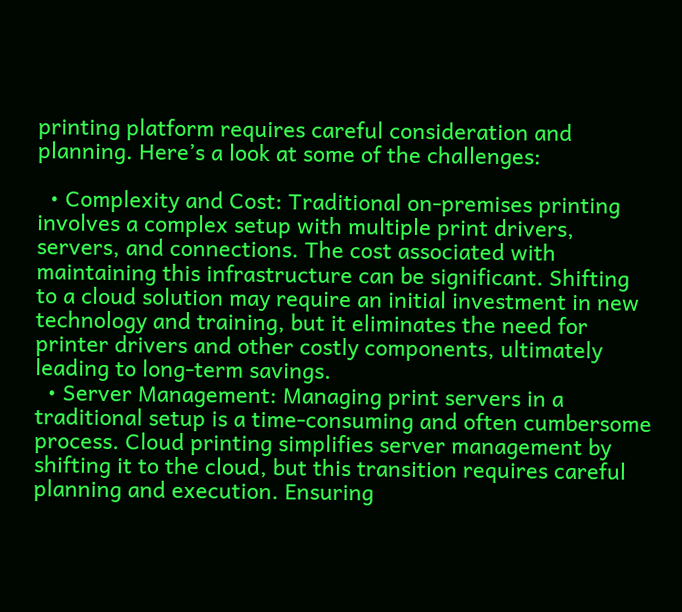printing platform requires careful consideration and planning. Here’s a look at some of the challenges:

  • Complexity and Cost: Traditional on-premises printing involves a complex setup with multiple print drivers, servers, and connections. The cost associated with maintaining this infrastructure can be significant. Shifting to a cloud solution may require an initial investment in new technology and training, but it eliminates the need for printer drivers and other costly components, ultimately leading to long-term savings.
  • Server Management: Managing print servers in a traditional setup is a time-consuming and often cumbersome process. Cloud printing simplifies server management by shifting it to the cloud, but this transition requires careful planning and execution. Ensuring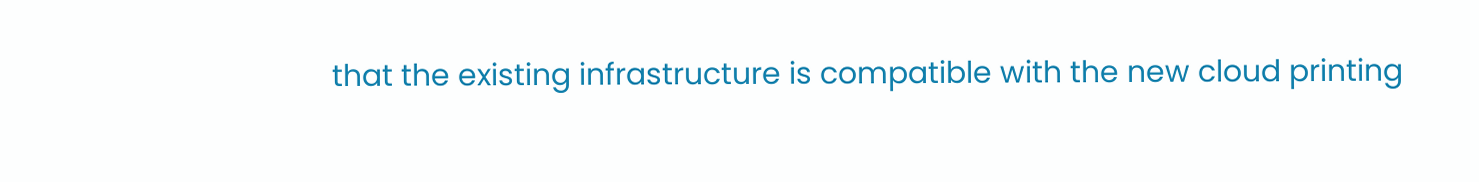that the existing infrastructure is compatible with the new cloud printing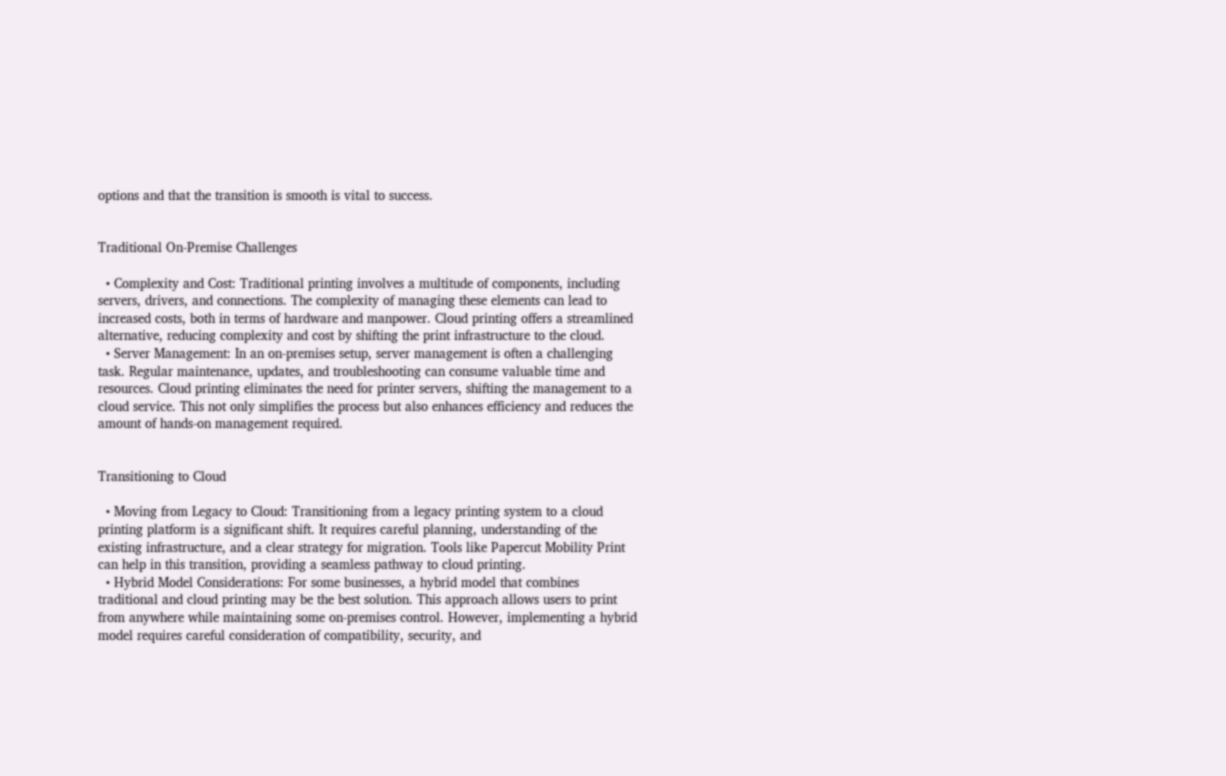options and that the transition is smooth is vital to success.


Traditional On-Premise Challenges

  • Complexity and Cost: Traditional printing involves a multitude of components, including servers, drivers, and connections. The complexity of managing these elements can lead to increased costs, both in terms of hardware and manpower. Cloud printing offers a streamlined alternative, reducing complexity and cost by shifting the print infrastructure to the cloud.
  • Server Management: In an on-premises setup, server management is often a challenging task. Regular maintenance, updates, and troubleshooting can consume valuable time and resources. Cloud printing eliminates the need for printer servers, shifting the management to a cloud service. This not only simplifies the process but also enhances efficiency and reduces the amount of hands-on management required.


Transitioning to Cloud

  • Moving from Legacy to Cloud: Transitioning from a legacy printing system to a cloud printing platform is a significant shift. It requires careful planning, understanding of the existing infrastructure, and a clear strategy for migration. Tools like Papercut Mobility Print can help in this transition, providing a seamless pathway to cloud printing.
  • Hybrid Model Considerations: For some businesses, a hybrid model that combines traditional and cloud printing may be the best solution. This approach allows users to print from anywhere while maintaining some on-premises control. However, implementing a hybrid model requires careful consideration of compatibility, security, and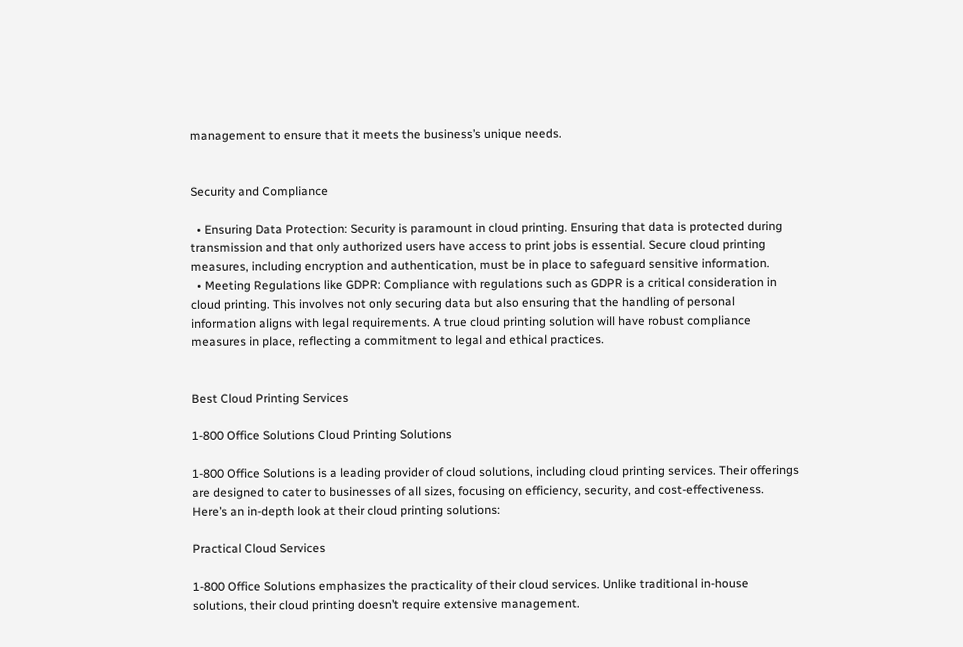management to ensure that it meets the business’s unique needs.


Security and Compliance

  • Ensuring Data Protection: Security is paramount in cloud printing. Ensuring that data is protected during transmission and that only authorized users have access to print jobs is essential. Secure cloud printing measures, including encryption and authentication, must be in place to safeguard sensitive information.
  • Meeting Regulations like GDPR: Compliance with regulations such as GDPR is a critical consideration in cloud printing. This involves not only securing data but also ensuring that the handling of personal information aligns with legal requirements. A true cloud printing solution will have robust compliance measures in place, reflecting a commitment to legal and ethical practices.


Best Cloud Printing Services

1-800 Office Solutions Cloud Printing Solutions

1-800 Office Solutions is a leading provider of cloud solutions, including cloud printing services. Their offerings are designed to cater to businesses of all sizes, focusing on efficiency, security, and cost-effectiveness. Here’s an in-depth look at their cloud printing solutions:

Practical Cloud Services

1-800 Office Solutions emphasizes the practicality of their cloud services. Unlike traditional in-house solutions, their cloud printing doesn’t require extensive management.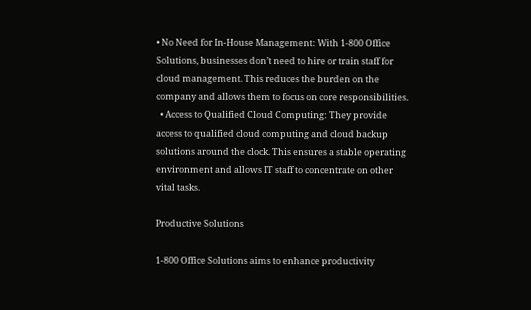• No Need for In-House Management: With 1-800 Office Solutions, businesses don’t need to hire or train staff for cloud management. This reduces the burden on the company and allows them to focus on core responsibilities.
  • Access to Qualified Cloud Computing: They provide access to qualified cloud computing and cloud backup solutions around the clock. This ensures a stable operating environment and allows IT staff to concentrate on other vital tasks.

Productive Solutions

1-800 Office Solutions aims to enhance productivity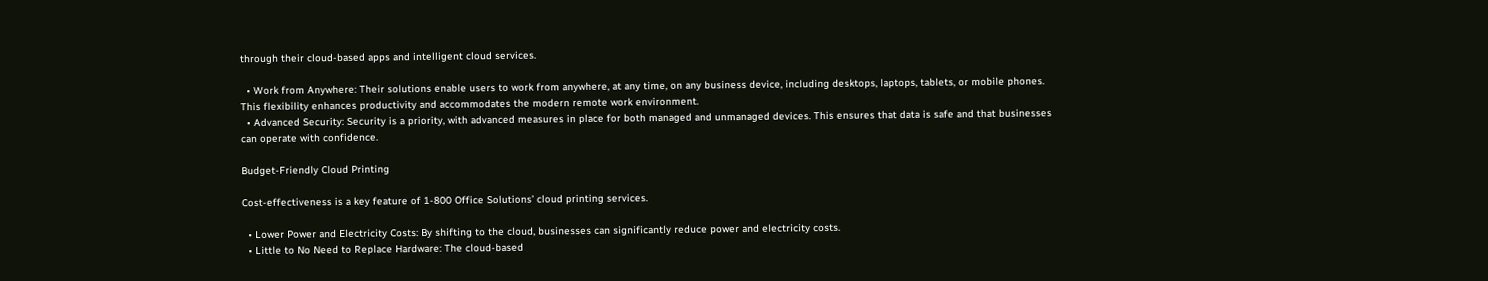through their cloud-based apps and intelligent cloud services.

  • Work from Anywhere: Their solutions enable users to work from anywhere, at any time, on any business device, including desktops, laptops, tablets, or mobile phones. This flexibility enhances productivity and accommodates the modern remote work environment.
  • Advanced Security: Security is a priority, with advanced measures in place for both managed and unmanaged devices. This ensures that data is safe and that businesses can operate with confidence.

Budget-Friendly Cloud Printing

Cost-effectiveness is a key feature of 1-800 Office Solutions’ cloud printing services.

  • Lower Power and Electricity Costs: By shifting to the cloud, businesses can significantly reduce power and electricity costs.
  • Little to No Need to Replace Hardware: The cloud-based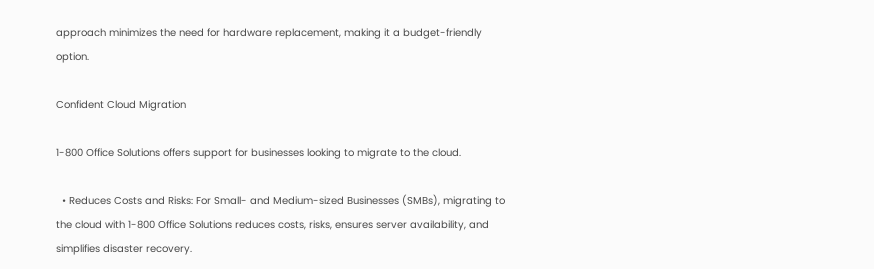approach minimizes the need for hardware replacement, making it a budget-friendly option.

Confident Cloud Migration

1-800 Office Solutions offers support for businesses looking to migrate to the cloud.

  • Reduces Costs and Risks: For Small- and Medium-sized Businesses (SMBs), migrating to the cloud with 1-800 Office Solutions reduces costs, risks, ensures server availability, and simplifies disaster recovery.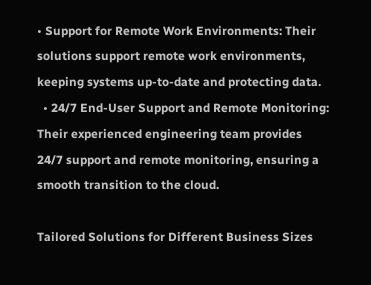• Support for Remote Work Environments: Their solutions support remote work environments, keeping systems up-to-date and protecting data.
  • 24/7 End-User Support and Remote Monitoring: Their experienced engineering team provides 24/7 support and remote monitoring, ensuring a smooth transition to the cloud.

Tailored Solutions for Different Business Sizes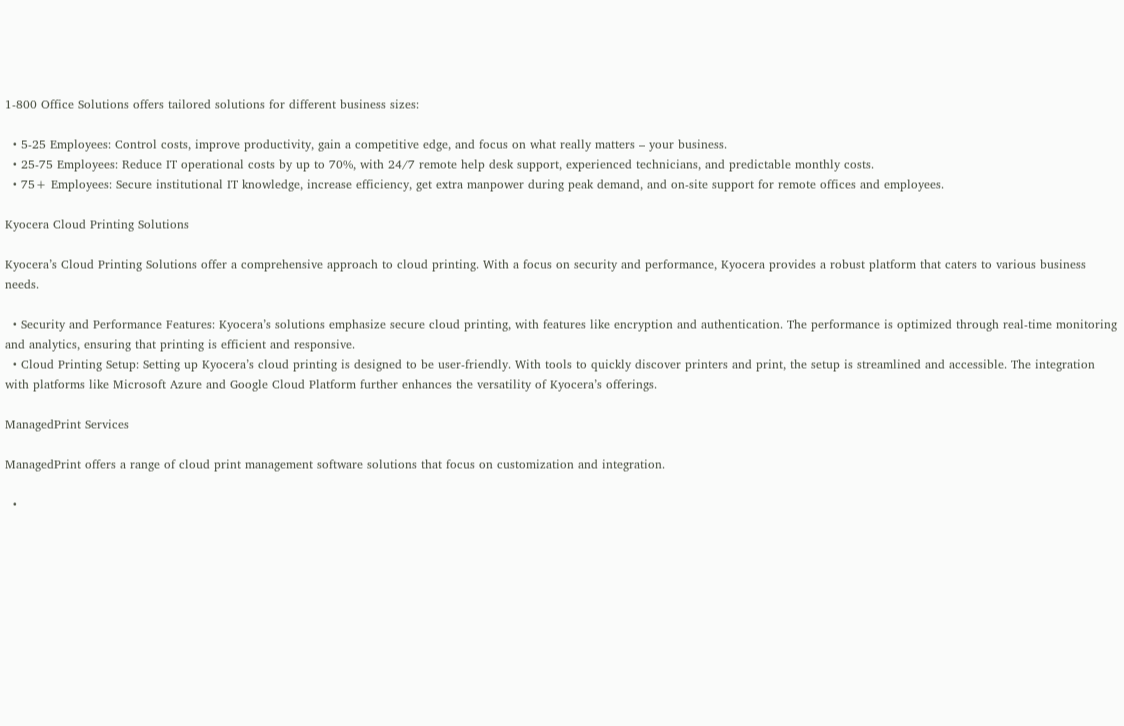1-800 Office Solutions offers tailored solutions for different business sizes:

  • 5-25 Employees: Control costs, improve productivity, gain a competitive edge, and focus on what really matters – your business.
  • 25-75 Employees: Reduce IT operational costs by up to 70%, with 24/7 remote help desk support, experienced technicians, and predictable monthly costs.
  • 75+ Employees: Secure institutional IT knowledge, increase efficiency, get extra manpower during peak demand, and on-site support for remote offices and employees.

Kyocera Cloud Printing Solutions

Kyocera’s Cloud Printing Solutions offer a comprehensive approach to cloud printing. With a focus on security and performance, Kyocera provides a robust platform that caters to various business needs.

  • Security and Performance Features: Kyocera’s solutions emphasize secure cloud printing, with features like encryption and authentication. The performance is optimized through real-time monitoring and analytics, ensuring that printing is efficient and responsive.
  • Cloud Printing Setup: Setting up Kyocera’s cloud printing is designed to be user-friendly. With tools to quickly discover printers and print, the setup is streamlined and accessible. The integration with platforms like Microsoft Azure and Google Cloud Platform further enhances the versatility of Kyocera’s offerings.

ManagedPrint Services

ManagedPrint offers a range of cloud print management software solutions that focus on customization and integration.

  •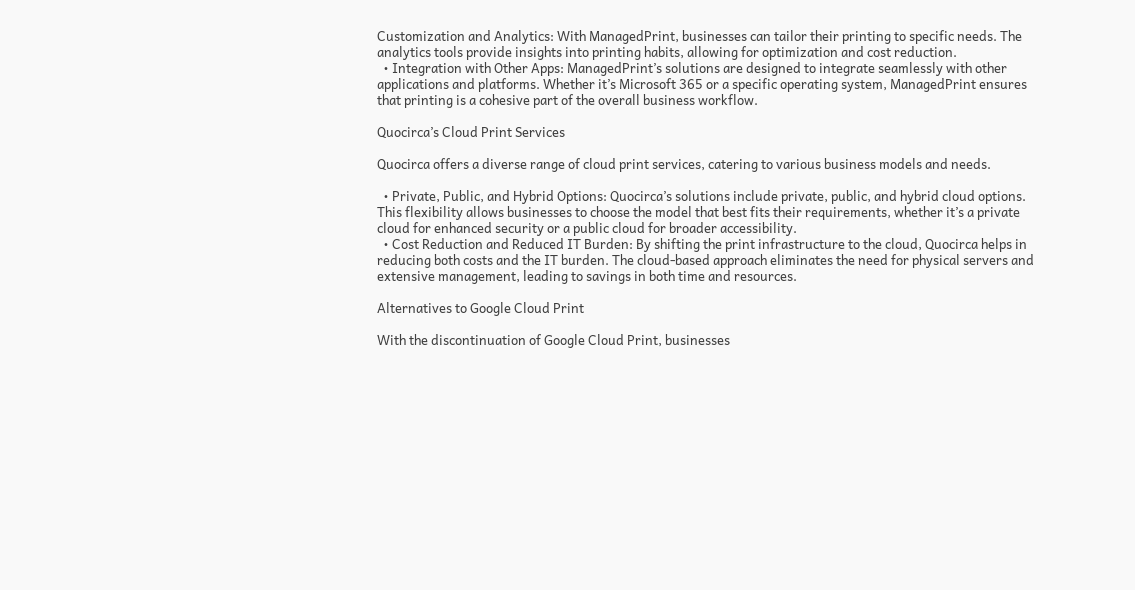Customization and Analytics: With ManagedPrint, businesses can tailor their printing to specific needs. The analytics tools provide insights into printing habits, allowing for optimization and cost reduction.
  • Integration with Other Apps: ManagedPrint’s solutions are designed to integrate seamlessly with other applications and platforms. Whether it’s Microsoft 365 or a specific operating system, ManagedPrint ensures that printing is a cohesive part of the overall business workflow.

Quocirca’s Cloud Print Services

Quocirca offers a diverse range of cloud print services, catering to various business models and needs.

  • Private, Public, and Hybrid Options: Quocirca’s solutions include private, public, and hybrid cloud options. This flexibility allows businesses to choose the model that best fits their requirements, whether it’s a private cloud for enhanced security or a public cloud for broader accessibility.
  • Cost Reduction and Reduced IT Burden: By shifting the print infrastructure to the cloud, Quocirca helps in reducing both costs and the IT burden. The cloud-based approach eliminates the need for physical servers and extensive management, leading to savings in both time and resources.

Alternatives to Google Cloud Print

With the discontinuation of Google Cloud Print, businesses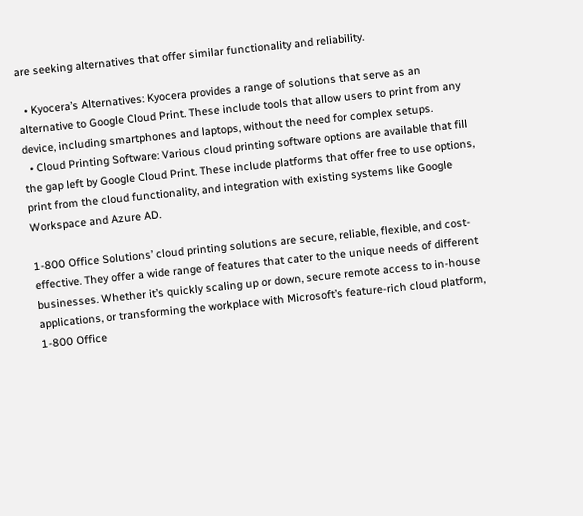are seeking alternatives that offer similar functionality and reliability.

  • Kyocera’s Alternatives: Kyocera provides a range of solutions that serve as an alternative to Google Cloud Print. These include tools that allow users to print from any device, including smartphones and laptops, without the need for complex setups.
  • Cloud Printing Software: Various cloud printing software options are available that fill the gap left by Google Cloud Print. These include platforms that offer free to use options, print from the cloud functionality, and integration with existing systems like Google Workspace and Azure AD.

1-800 Office Solutions’ cloud printing solutions are secure, reliable, flexible, and cost-effective. They offer a wide range of features that cater to the unique needs of different businesses. Whether it’s quickly scaling up or down, secure remote access to in-house applications, or transforming the workplace with Microsoft’s feature-rich cloud platform, 1-800 Office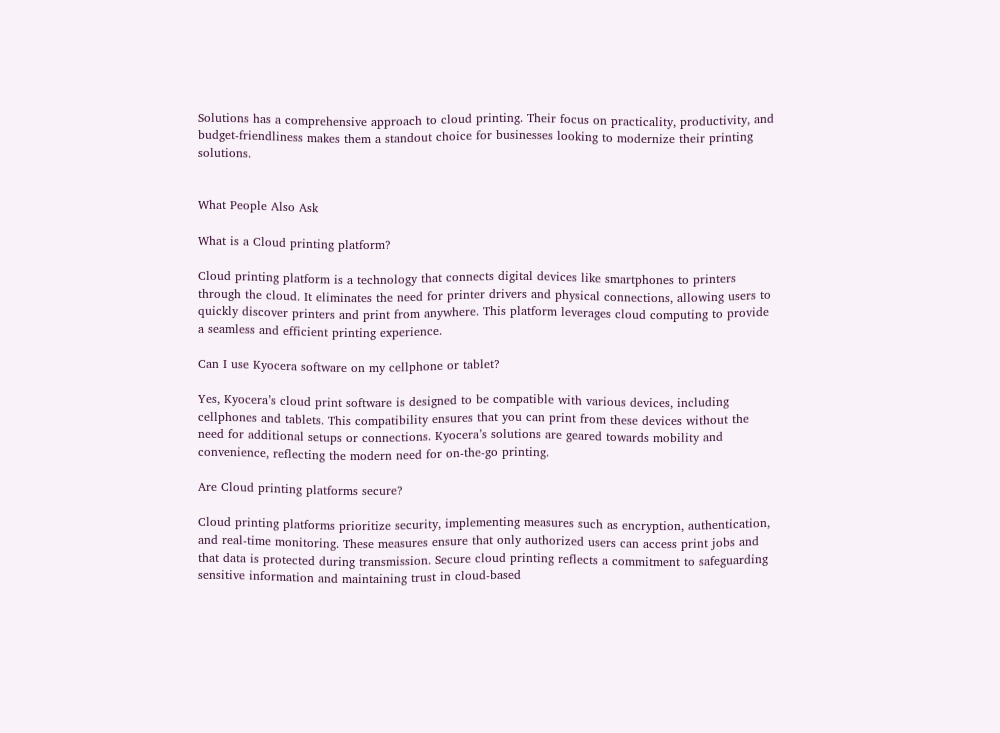Solutions has a comprehensive approach to cloud printing. Their focus on practicality, productivity, and budget-friendliness makes them a standout choice for businesses looking to modernize their printing solutions.


What People Also Ask

What is a Cloud printing platform?

Cloud printing platform is a technology that connects digital devices like smartphones to printers through the cloud. It eliminates the need for printer drivers and physical connections, allowing users to quickly discover printers and print from anywhere. This platform leverages cloud computing to provide a seamless and efficient printing experience.

Can I use Kyocera software on my cellphone or tablet?

Yes, Kyocera’s cloud print software is designed to be compatible with various devices, including cellphones and tablets. This compatibility ensures that you can print from these devices without the need for additional setups or connections. Kyocera’s solutions are geared towards mobility and convenience, reflecting the modern need for on-the-go printing.

Are Cloud printing platforms secure?

Cloud printing platforms prioritize security, implementing measures such as encryption, authentication, and real-time monitoring. These measures ensure that only authorized users can access print jobs and that data is protected during transmission. Secure cloud printing reflects a commitment to safeguarding sensitive information and maintaining trust in cloud-based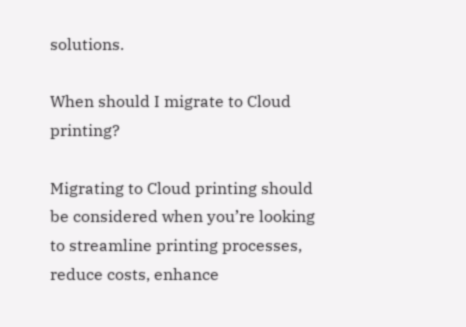solutions.

When should I migrate to Cloud printing?

Migrating to Cloud printing should be considered when you’re looking to streamline printing processes, reduce costs, enhance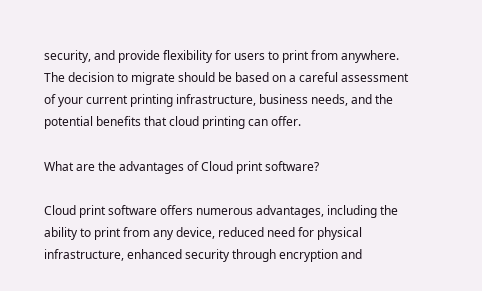security, and provide flexibility for users to print from anywhere. The decision to migrate should be based on a careful assessment of your current printing infrastructure, business needs, and the potential benefits that cloud printing can offer.

What are the advantages of Cloud print software?

Cloud print software offers numerous advantages, including the ability to print from any device, reduced need for physical infrastructure, enhanced security through encryption and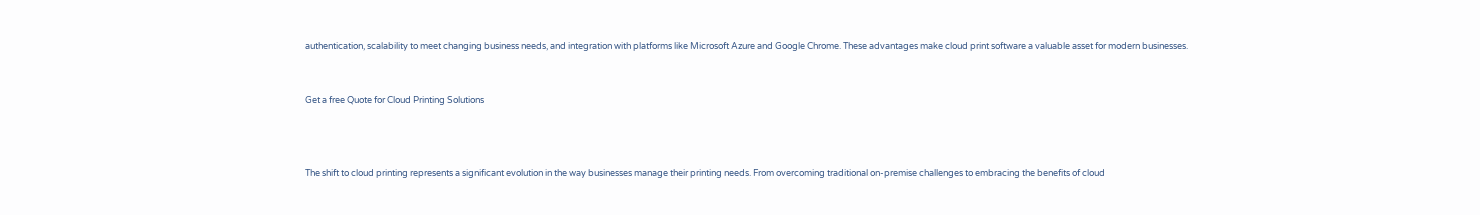authentication, scalability to meet changing business needs, and integration with platforms like Microsoft Azure and Google Chrome. These advantages make cloud print software a valuable asset for modern businesses.


Get a free Quote for Cloud Printing Solutions



The shift to cloud printing represents a significant evolution in the way businesses manage their printing needs. From overcoming traditional on-premise challenges to embracing the benefits of cloud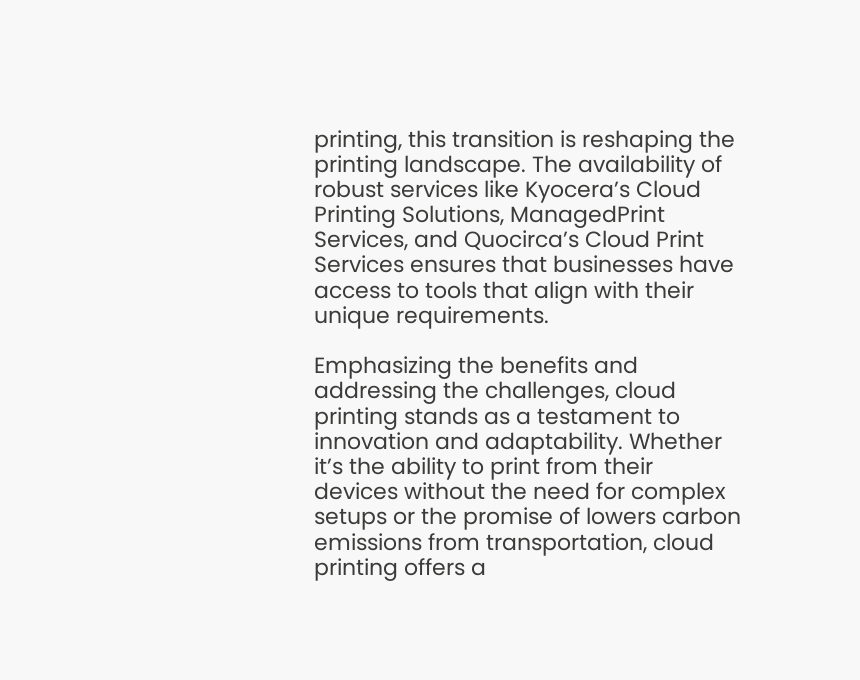printing, this transition is reshaping the printing landscape. The availability of robust services like Kyocera’s Cloud Printing Solutions, ManagedPrint Services, and Quocirca’s Cloud Print Services ensures that businesses have access to tools that align with their unique requirements.

Emphasizing the benefits and addressing the challenges, cloud printing stands as a testament to innovation and adaptability. Whether it’s the ability to print from their devices without the need for complex setups or the promise of lowers carbon emissions from transportation, cloud printing offers a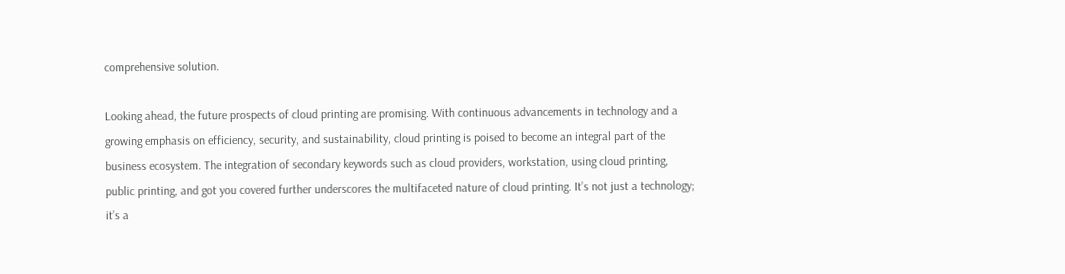comprehensive solution.

Looking ahead, the future prospects of cloud printing are promising. With continuous advancements in technology and a growing emphasis on efficiency, security, and sustainability, cloud printing is poised to become an integral part of the business ecosystem. The integration of secondary keywords such as cloud providers, workstation, using cloud printing, public printing, and got you covered further underscores the multifaceted nature of cloud printing. It’s not just a technology; it’s a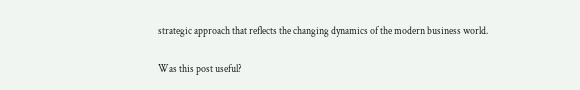strategic approach that reflects the changing dynamics of the modern business world.

Was this post useful?